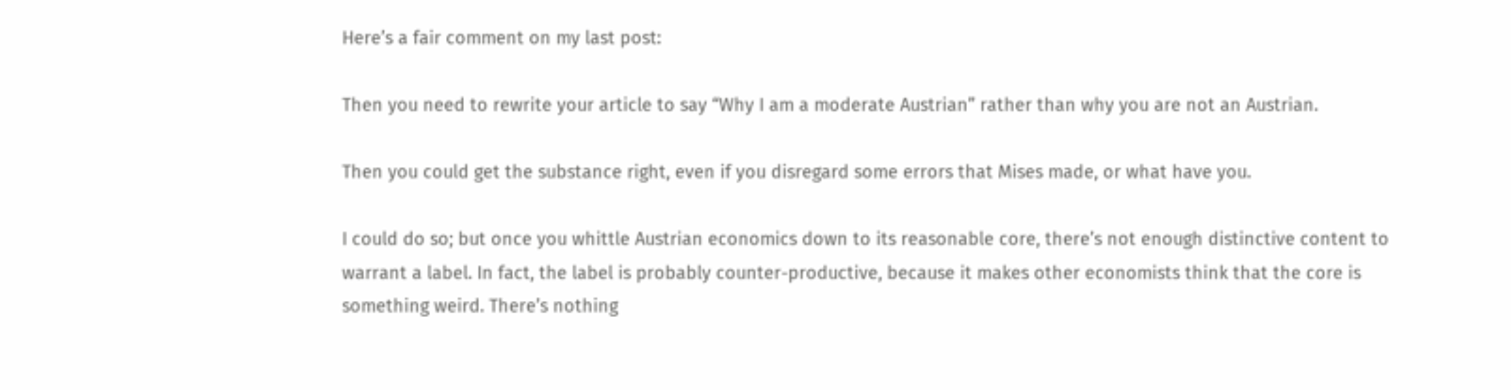Here’s a fair comment on my last post:

Then you need to rewrite your article to say “Why I am a moderate Austrian” rather than why you are not an Austrian.

Then you could get the substance right, even if you disregard some errors that Mises made, or what have you.

I could do so; but once you whittle Austrian economics down to its reasonable core, there’s not enough distinctive content to warrant a label. In fact, the label is probably counter-productive, because it makes other economists think that the core is something weird. There’s nothing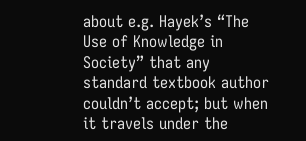about e.g. Hayek’s “The Use of Knowledge in Society” that any standard textbook author couldn’t accept; but when it travels under the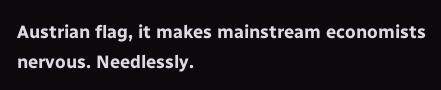Austrian flag, it makes mainstream economists nervous. Needlessly.